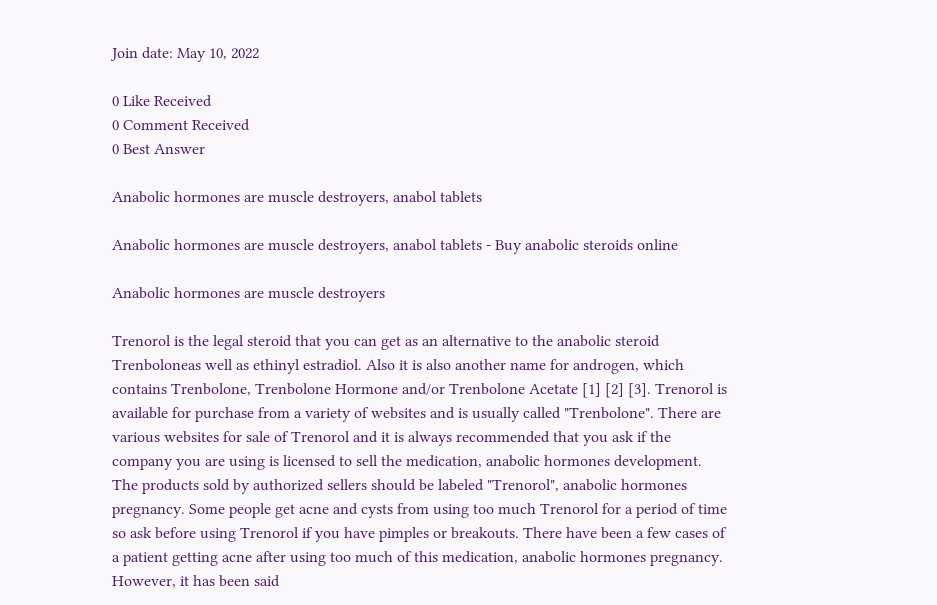Join date: May 10, 2022

0 Like Received
0 Comment Received
0 Best Answer

Anabolic hormones are muscle destroyers, anabol tablets

Anabolic hormones are muscle destroyers, anabol tablets - Buy anabolic steroids online

Anabolic hormones are muscle destroyers

Trenorol is the legal steroid that you can get as an alternative to the anabolic steroid Trenboloneas well as ethinyl estradiol. Also it is also another name for androgen, which contains Trenbolone, Trenbolone Hormone and/or Trenbolone Acetate [1] [2] [3]. Trenorol is available for purchase from a variety of websites and is usually called "Trenbolone". There are various websites for sale of Trenorol and it is always recommended that you ask if the company you are using is licensed to sell the medication, anabolic hormones development. The products sold by authorized sellers should be labeled "Trenorol", anabolic hormones pregnancy. Some people get acne and cysts from using too much Trenorol for a period of time so ask before using Trenorol if you have pimples or breakouts. There have been a few cases of a patient getting acne after using too much of this medication, anabolic hormones pregnancy. However, it has been said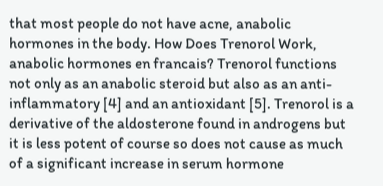that most people do not have acne, anabolic hormones in the body. How Does Trenorol Work, anabolic hormones en francais? Trenorol functions not only as an anabolic steroid but also as an anti-inflammatory [4] and an antioxidant [5]. Trenorol is a derivative of the aldosterone found in androgens but it is less potent of course so does not cause as much of a significant increase in serum hormone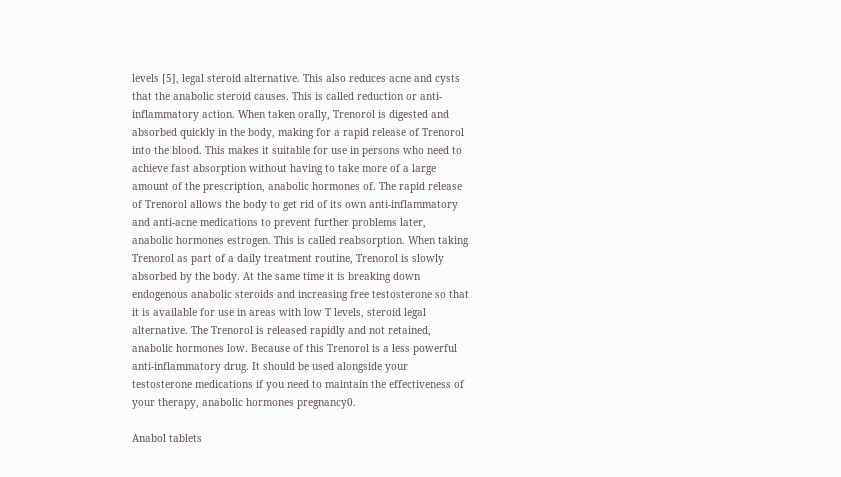levels [5], legal steroid alternative. This also reduces acne and cysts that the anabolic steroid causes. This is called reduction or anti-inflammatory action. When taken orally, Trenorol is digested and absorbed quickly in the body, making for a rapid release of Trenorol into the blood. This makes it suitable for use in persons who need to achieve fast absorption without having to take more of a large amount of the prescription, anabolic hormones of. The rapid release of Trenorol allows the body to get rid of its own anti-inflammatory and anti-acne medications to prevent further problems later, anabolic hormones estrogen. This is called reabsorption. When taking Trenorol as part of a daily treatment routine, Trenorol is slowly absorbed by the body. At the same time it is breaking down endogenous anabolic steroids and increasing free testosterone so that it is available for use in areas with low T levels, steroid legal alternative. The Trenorol is released rapidly and not retained, anabolic hormones low. Because of this Trenorol is a less powerful anti-inflammatory drug. It should be used alongside your testosterone medications if you need to maintain the effectiveness of your therapy, anabolic hormones pregnancy0.

Anabol tablets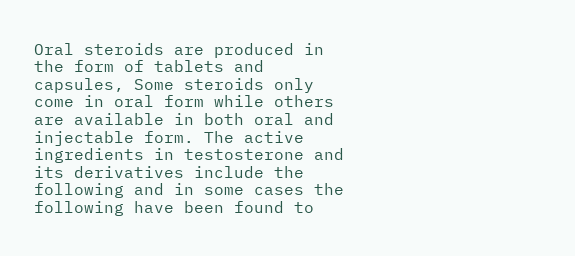Oral steroids are produced in the form of tablets and capsules, Some steroids only come in oral form while others are available in both oral and injectable form. The active ingredients in testosterone and its derivatives include the following and in some cases the following have been found to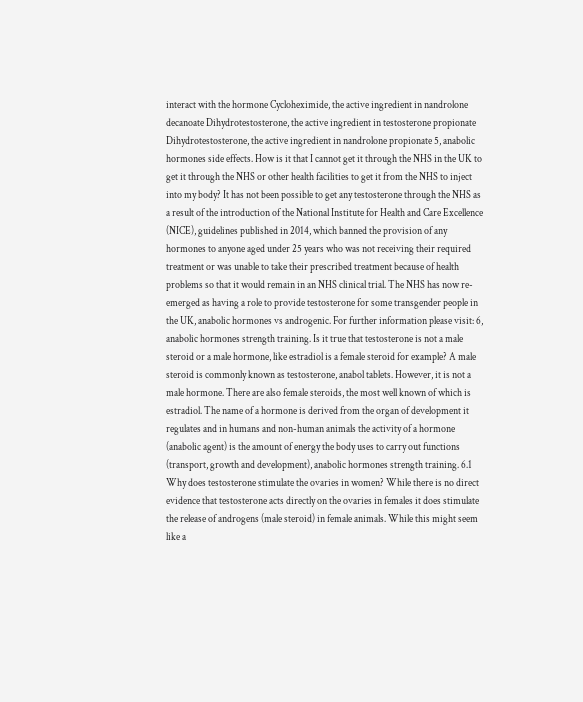interact with the hormone Cycloheximide, the active ingredient in nandrolone decanoate Dihydrotestosterone, the active ingredient in testosterone propionate Dihydrotestosterone, the active ingredient in nandrolone propionate 5, anabolic hormones side effects. How is it that I cannot get it through the NHS in the UK to get it through the NHS or other health facilities to get it from the NHS to inject into my body? It has not been possible to get any testosterone through the NHS as a result of the introduction of the National Institute for Health and Care Excellence (NICE), guidelines published in 2014, which banned the provision of any hormones to anyone aged under 25 years who was not receiving their required treatment or was unable to take their prescribed treatment because of health problems so that it would remain in an NHS clinical trial. The NHS has now re-emerged as having a role to provide testosterone for some transgender people in the UK, anabolic hormones vs androgenic. For further information please visit: 6, anabolic hormones strength training. Is it true that testosterone is not a male steroid or a male hormone, like estradiol is a female steroid for example? A male steroid is commonly known as testosterone, anabol tablets. However, it is not a male hormone. There are also female steroids, the most well known of which is estradiol. The name of a hormone is derived from the organ of development it regulates and in humans and non-human animals the activity of a hormone (anabolic agent) is the amount of energy the body uses to carry out functions (transport, growth and development), anabolic hormones strength training. 6.1 Why does testosterone stimulate the ovaries in women? While there is no direct evidence that testosterone acts directly on the ovaries in females it does stimulate the release of androgens (male steroid) in female animals. While this might seem like a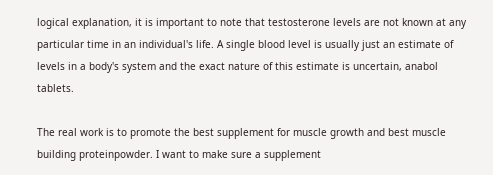logical explanation, it is important to note that testosterone levels are not known at any particular time in an individual's life. A single blood level is usually just an estimate of levels in a body's system and the exact nature of this estimate is uncertain, anabol tablets.

The real work is to promote the best supplement for muscle growth and best muscle building proteinpowder. I want to make sure a supplement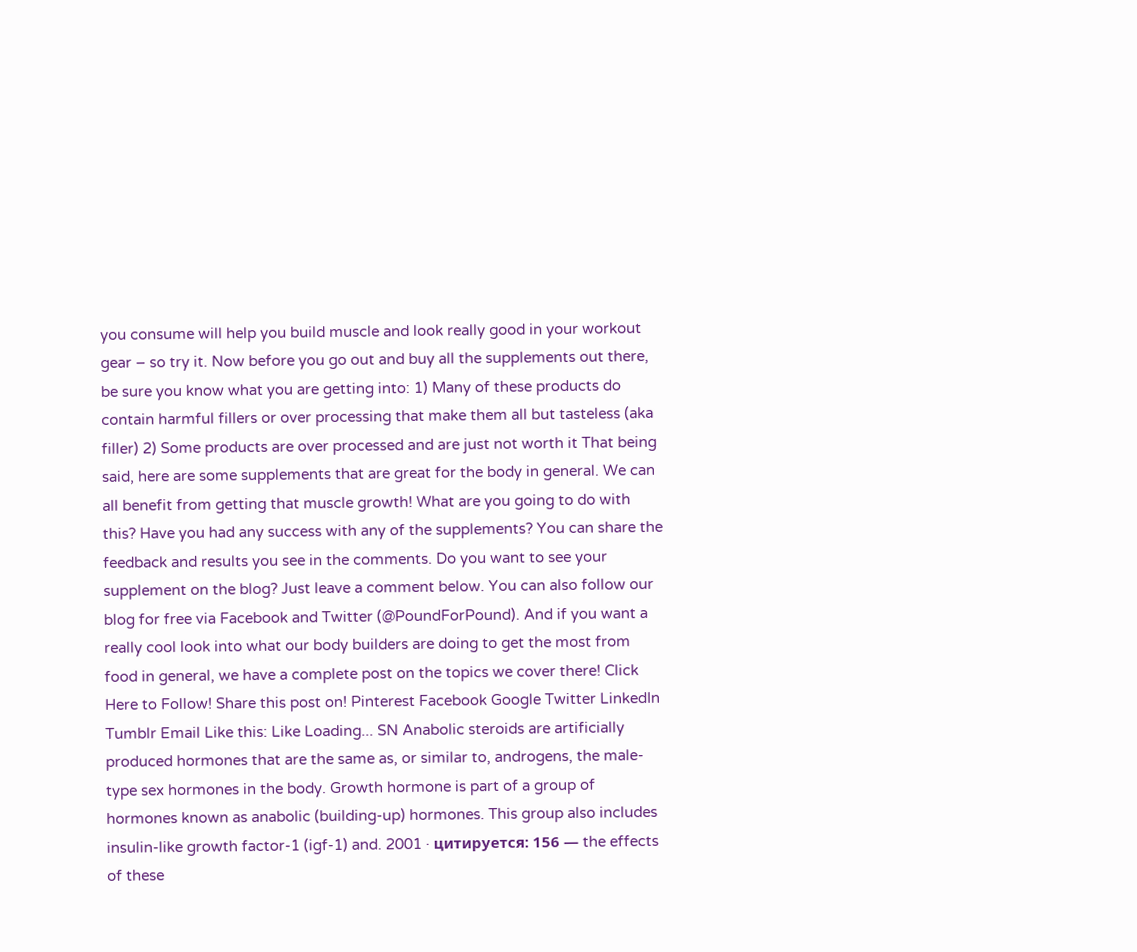you consume will help you build muscle and look really good in your workout gear – so try it. Now before you go out and buy all the supplements out there, be sure you know what you are getting into: 1) Many of these products do contain harmful fillers or over processing that make them all but tasteless (aka filler) 2) Some products are over processed and are just not worth it That being said, here are some supplements that are great for the body in general. We can all benefit from getting that muscle growth! What are you going to do with this? Have you had any success with any of the supplements? You can share the feedback and results you see in the comments. Do you want to see your supplement on the blog? Just leave a comment below. You can also follow our blog for free via Facebook and Twitter (@PoundForPound). And if you want a really cool look into what our body builders are doing to get the most from food in general, we have a complete post on the topics we cover there! Click Here to Follow! Share this post on! Pinterest Facebook Google Twitter LinkedIn Tumblr Email Like this: Like Loading... SN Anabolic steroids are artificially produced hormones that are the same as, or similar to, androgens, the male-type sex hormones in the body. Growth hormone is part of a group of hormones known as anabolic (building-up) hormones. This group also includes insulin-like growth factor-1 (igf-1) and. 2001 · цитируется: 156 — the effects of these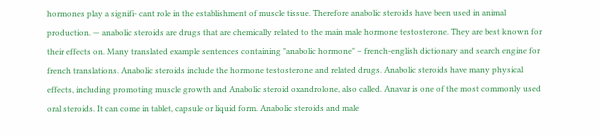hormones play a signifi- cant role in the establishment of muscle tissue. Therefore anabolic steroids have been used in animal production. — anabolic steroids are drugs that are chemically related to the main male hormone testosterone. They are best known for their effects on. Many translated example sentences containing "anabolic hormone" – french-english dictionary and search engine for french translations. Anabolic steroids include the hormone testosterone and related drugs. Anabolic steroids have many physical effects, including promoting muscle growth and Anabolic steroid oxandrolone, also called. Anavar is one of the most commonly used oral steroids. It can come in tablet, capsule or liquid form. Anabolic steroids and male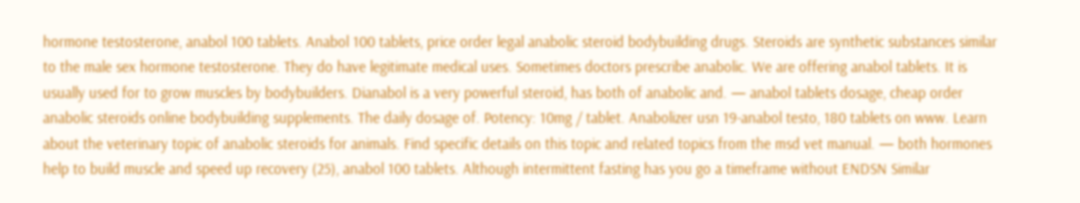hormone testosterone, anabol 100 tablets. Anabol 100 tablets, price order legal anabolic steroid bodybuilding drugs. Steroids are synthetic substances similar to the male sex hormone testosterone. They do have legitimate medical uses. Sometimes doctors prescribe anabolic. We are offering anabol tablets. It is usually used for to grow muscles by bodybuilders. Dianabol is a very powerful steroid, has both of anabolic and. — anabol tablets dosage, cheap order anabolic steroids online bodybuilding supplements. The daily dosage of. Potency: 10mg / tablet. Anabolizer usn 19-anabol testo, 180 tablets on www. Learn about the veterinary topic of anabolic steroids for animals. Find specific details on this topic and related topics from the msd vet manual. — both hormones help to build muscle and speed up recovery (25), anabol 100 tablets. Although intermittent fasting has you go a timeframe without ENDSN Similar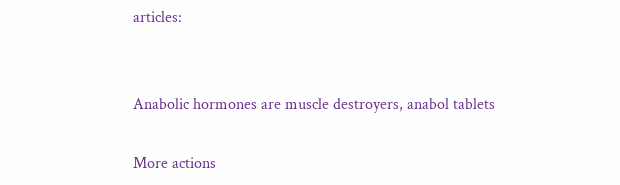articles:


Anabolic hormones are muscle destroyers, anabol tablets

More actions